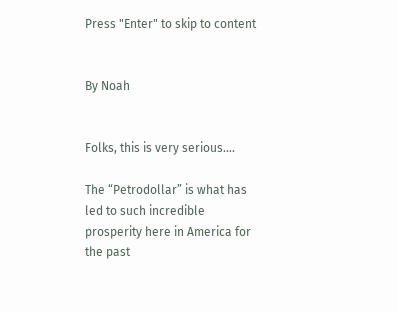Press "Enter" to skip to content


By Noah


Folks, this is very serious….

The “Petrodollar” is what has led to such incredible prosperity here in America for the past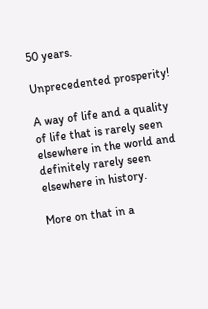50 years.

Unprecedented prosperity!

A way of life and a quality of life that is rarely seen elsewhere in the world and definitely rarely seen elsewhere in history.

More on that in a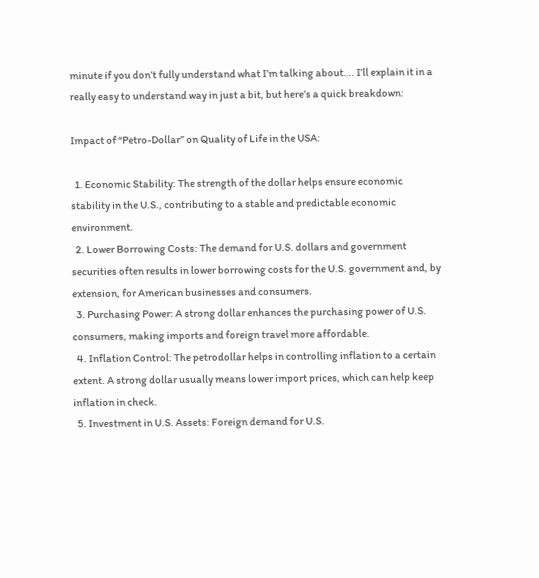minute if you don’t fully understand what I’m talking about…. I’ll explain it in a really easy to understand way in just a bit, but here’s a quick breakdown:

Impact of “Petro-Dollar” on Quality of Life in the USA:

  1. Economic Stability: The strength of the dollar helps ensure economic stability in the U.S., contributing to a stable and predictable economic environment.
  2. Lower Borrowing Costs: The demand for U.S. dollars and government securities often results in lower borrowing costs for the U.S. government and, by extension, for American businesses and consumers.
  3. Purchasing Power: A strong dollar enhances the purchasing power of U.S. consumers, making imports and foreign travel more affordable.
  4. Inflation Control: The petrodollar helps in controlling inflation to a certain extent. A strong dollar usually means lower import prices, which can help keep inflation in check.
  5. Investment in U.S. Assets: Foreign demand for U.S.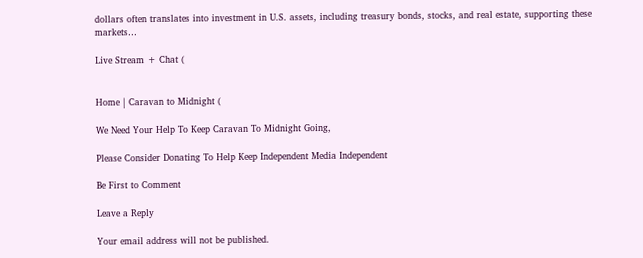dollars often translates into investment in U.S. assets, including treasury bonds, stocks, and real estate, supporting these markets…

Live Stream + Chat (


Home | Caravan to Midnight (

We Need Your Help To Keep Caravan To Midnight Going,

Please Consider Donating To Help Keep Independent Media Independent

Be First to Comment

Leave a Reply

Your email address will not be published.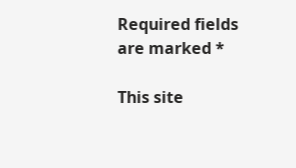Required fields are marked *

This site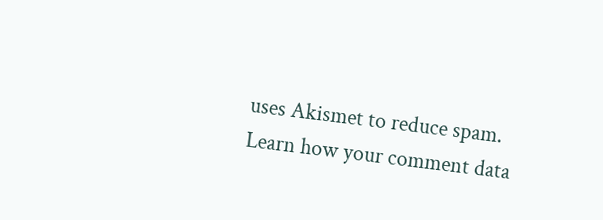uses Akismet to reduce spam. Learn how your comment data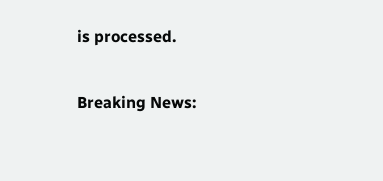is processed.

Breaking News: